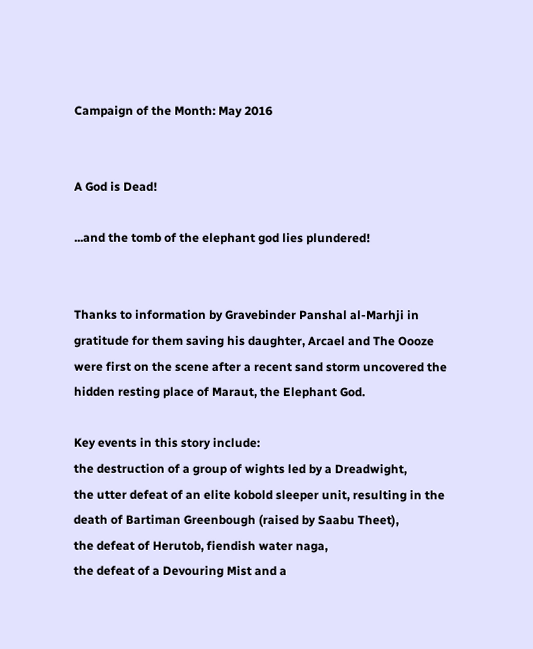Campaign of the Month: May 2016


A God is Dead!

...and the tomb of the elephant god lies plundered!


Thanks to information by Gravebinder Panshal al-Marhji in gratitude for them saving his daughter, Arcael and The Oooze were first on the scene after a recent sand storm uncovered the hidden resting place of Maraut, the Elephant God.

Key events in this story include:
the destruction of a group of wights led by a Dreadwight,
the utter defeat of an elite kobold sleeper unit, resulting in the death of Bartiman Greenbough (raised by Saabu Theet),
the defeat of Herutob, fiendish water naga,
the defeat of a Devouring Mist and a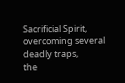Sacrificial Spirit,
overcoming several deadly traps,
the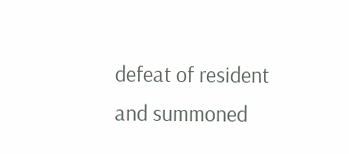defeat of resident and summoned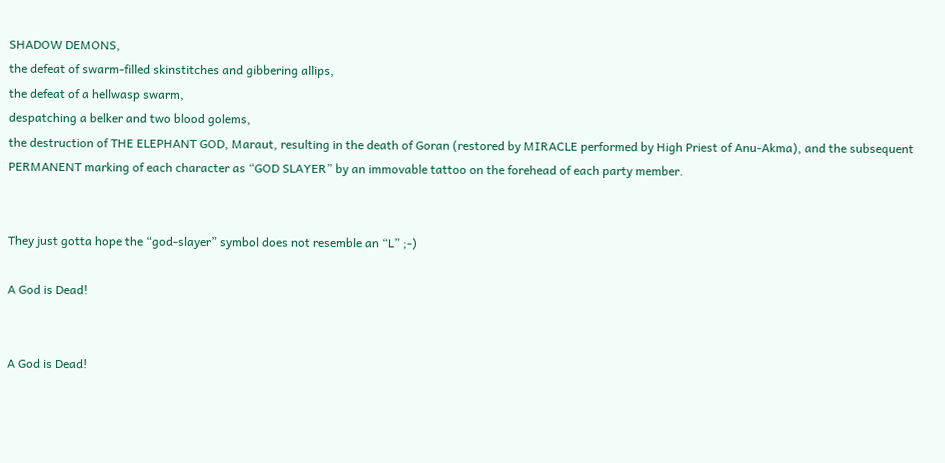SHADOW DEMONS,
the defeat of swarm-filled skinstitches and gibbering allips,
the defeat of a hellwasp swarm,
despatching a belker and two blood golems,
the destruction of THE ELEPHANT GOD, Maraut, resulting in the death of Goran (restored by MIRACLE performed by High Priest of Anu-Akma), and the subsequent PERMANENT marking of each character as “GOD SLAYER” by an immovable tattoo on the forehead of each party member.


They just gotta hope the “god-slayer” symbol does not resemble an “L” ;-)

A God is Dead!


A God is Dead!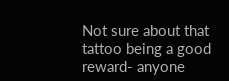Not sure about that tattoo being a good reward- anyone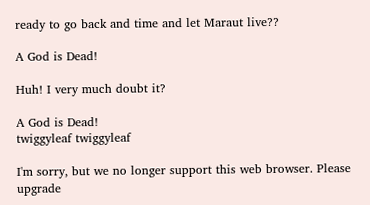ready to go back and time and let Maraut live??

A God is Dead!

Huh! I very much doubt it?

A God is Dead!
twiggyleaf twiggyleaf

I'm sorry, but we no longer support this web browser. Please upgrade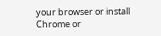your browser or install Chrome or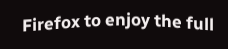Firefox to enjoy the full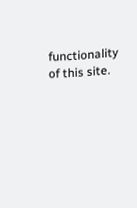functionality of this site.